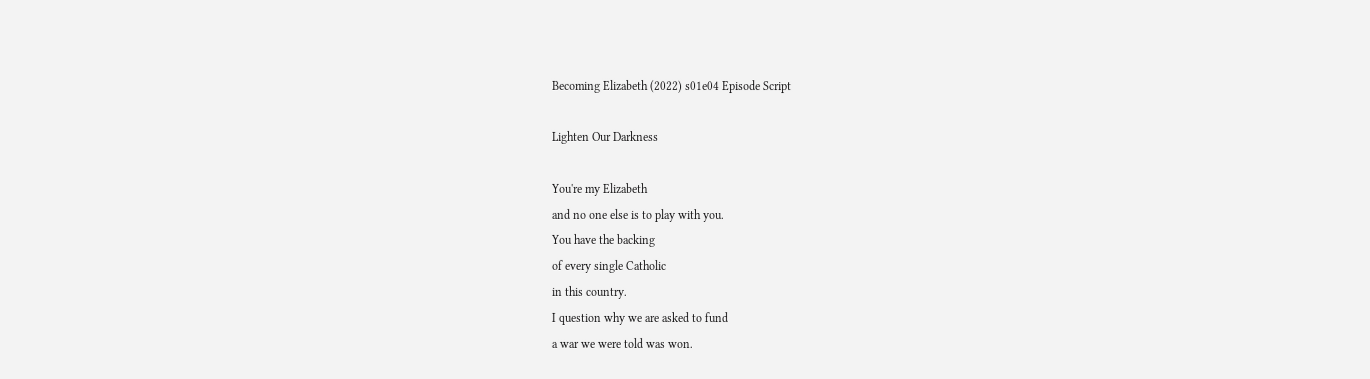Becoming Elizabeth (2022) s01e04 Episode Script

Lighten Our Darkness

You're my Elizabeth
and no one else is to play with you.
You have the backing
of every single Catholic
in this country.
I question why we are asked to fund
a war we were told was won.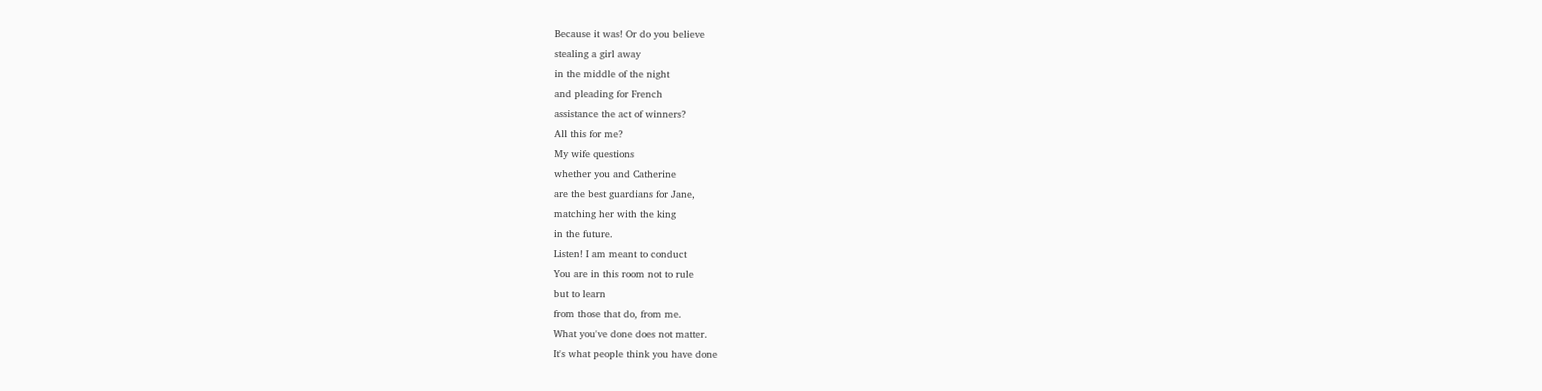Because it was! Or do you believe
stealing a girl away
in the middle of the night
and pleading for French
assistance the act of winners?
All this for me?
My wife questions
whether you and Catherine
are the best guardians for Jane,
matching her with the king
in the future.
Listen! I am meant to conduct
You are in this room not to rule
but to learn
from those that do, from me.
What you've done does not matter.
It's what people think you have done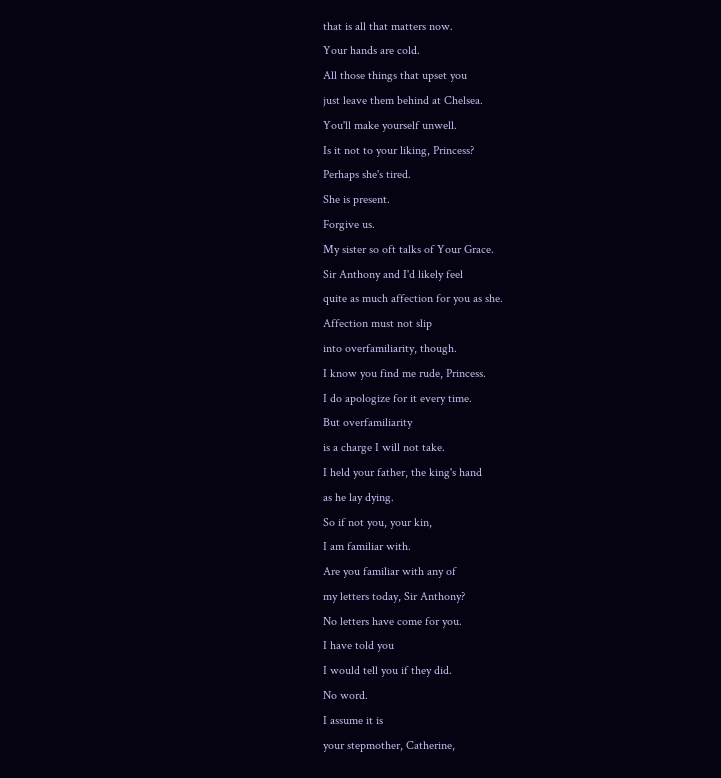that is all that matters now.
Your hands are cold.
All those things that upset you
just leave them behind at Chelsea.
You'll make yourself unwell.
Is it not to your liking, Princess?
Perhaps she's tired.
She is present.
Forgive us.
My sister so oft talks of Your Grace.
Sir Anthony and I'd likely feel
quite as much affection for you as she.
Affection must not slip
into overfamiliarity, though.
I know you find me rude, Princess.
I do apologize for it every time.
But overfamiliarity
is a charge I will not take.
I held your father, the king's hand
as he lay dying.
So if not you, your kin,
I am familiar with.
Are you familiar with any of
my letters today, Sir Anthony?
No letters have come for you.
I have told you
I would tell you if they did.
No word.
I assume it is
your stepmother, Catherine,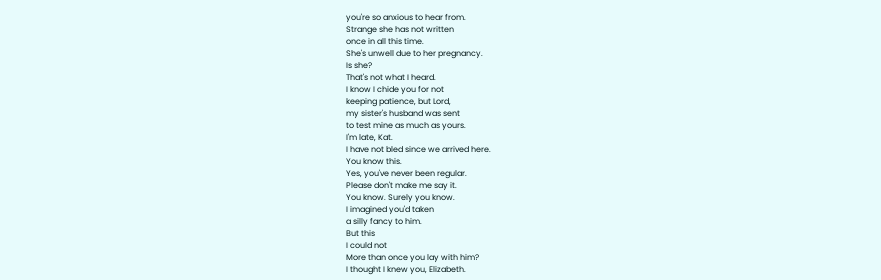you're so anxious to hear from.
Strange she has not written
once in all this time.
She's unwell due to her pregnancy.
Is she?
That's not what I heard.
I know I chide you for not
keeping patience, but Lord,
my sister's husband was sent
to test mine as much as yours.
I'm late, Kat.
I have not bled since we arrived here.
You know this.
Yes, you've never been regular.
Please don't make me say it.
You know. Surely you know.
I imagined you'd taken
a silly fancy to him.
But this
I could not
More than once you lay with him?
I thought I knew you, Elizabeth.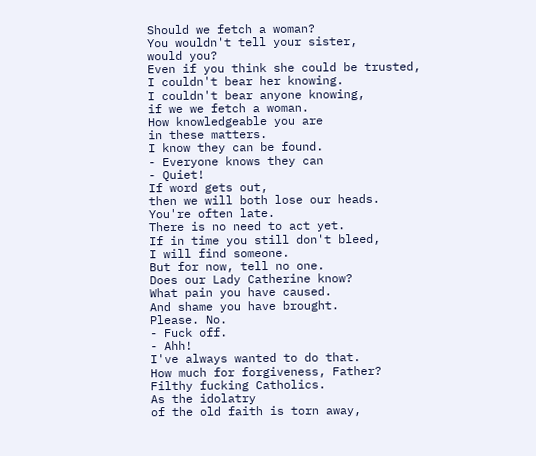Should we fetch a woman?
You wouldn't tell your sister,
would you?
Even if you think she could be trusted,
I couldn't bear her knowing.
I couldn't bear anyone knowing,
if we we fetch a woman.
How knowledgeable you are
in these matters.
I know they can be found.
- Everyone knows they can
- Quiet!
If word gets out,
then we will both lose our heads.
You're often late.
There is no need to act yet.
If in time you still don't bleed,
I will find someone.
But for now, tell no one.
Does our Lady Catherine know?
What pain you have caused.
And shame you have brought.
Please. No.
- Fuck off.
- Ahh!
I've always wanted to do that.
How much for forgiveness, Father?
Filthy fucking Catholics.
As the idolatry
of the old faith is torn away,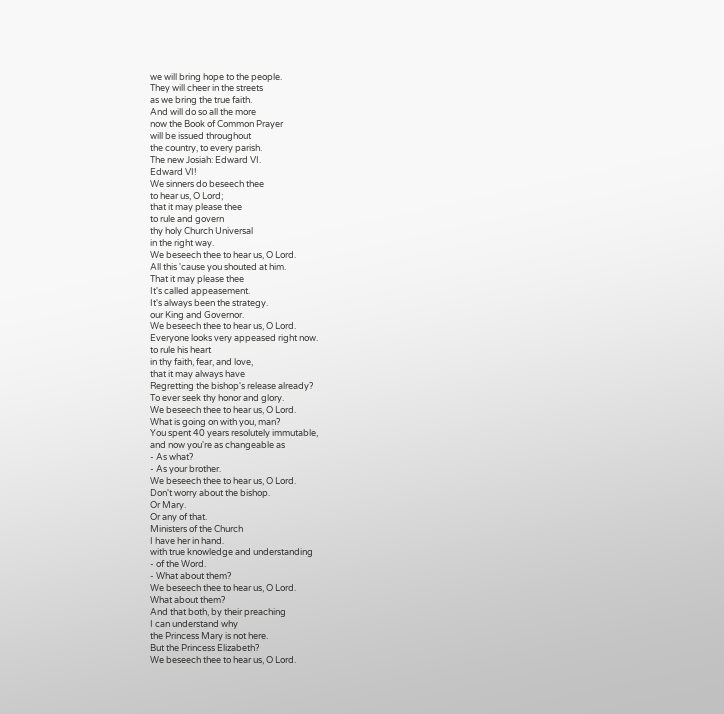we will bring hope to the people.
They will cheer in the streets
as we bring the true faith.
And will do so all the more
now the Book of Common Prayer
will be issued throughout
the country, to every parish.
The new Josiah: Edward VI.
Edward VI!
We sinners do beseech thee
to hear us, O Lord;
that it may please thee
to rule and govern
thy holy Church Universal
in the right way.
We beseech thee to hear us, O Lord.
All this 'cause you shouted at him.
That it may please thee
It's called appeasement.
It's always been the strategy.
our King and Governor.
We beseech thee to hear us, O Lord.
Everyone looks very appeased right now.
to rule his heart
in thy faith, fear, and love,
that it may always have
Regretting the bishop's release already?
To ever seek thy honor and glory.
We beseech thee to hear us, O Lord.
What is going on with you, man?
You spent 40 years resolutely immutable,
and now you're as changeable as
- As what?
- As your brother.
We beseech thee to hear us, O Lord.
Don't worry about the bishop.
Or Mary.
Or any of that.
Ministers of the Church
I have her in hand.
with true knowledge and understanding
- of the Word.
- What about them?
We beseech thee to hear us, O Lord.
What about them?
And that both, by their preaching
I can understand why
the Princess Mary is not here.
But the Princess Elizabeth?
We beseech thee to hear us, O Lord.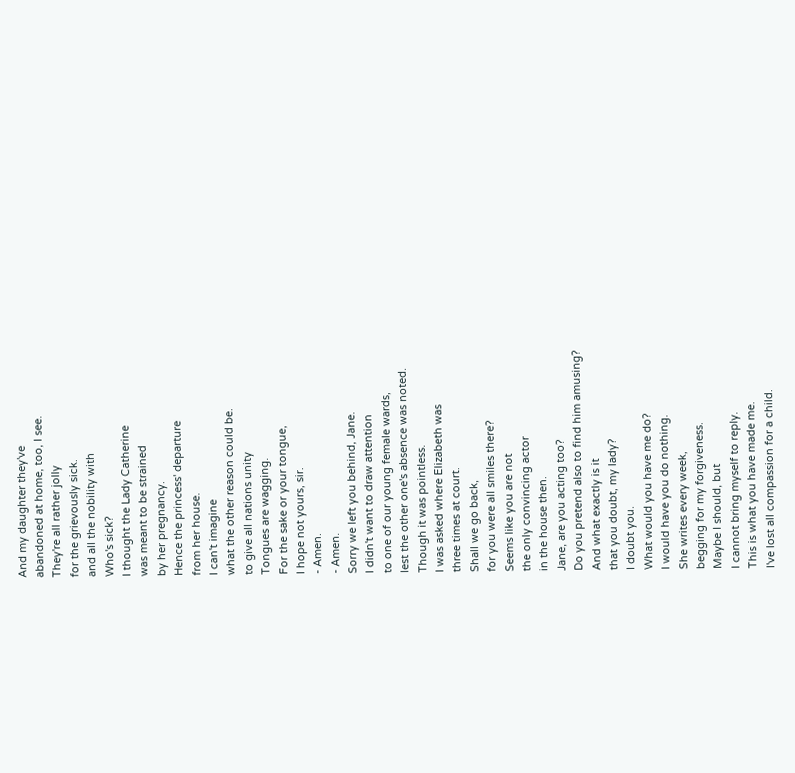And my daughter they've
abandoned at home, too, I see.
They're all rather jolly
for the grievously sick.
and all the nobility with
Who's sick?
I thought the Lady Catherine
was meant to be strained
by her pregnancy.
Hence the princess' departure
from her house.
I can't imagine
what the other reason could be.
to give all nations unity
Tongues are wagging.
For the sake or your tongue,
I hope not yours, sir.
- Amen.
- Amen.
Sorry we left you behind, Jane.
I didn't want to draw attention
to one of our young female wards,
lest the other one's absence was noted.
Though it was pointless.
I was asked where Elizabeth was
three times at court.
Shall we go back,
for you were all smiles there?
Seems like you are not
the only convincing actor
in the house then.
Jane, are you acting too?
Do you pretend also to find him amusing?
And what exactly is it
that you doubt, my lady?
I doubt you.
What would you have me do?
I would have you do nothing.
She writes every week,
begging for my forgiveness.
Maybe I should, but
I cannot bring myself to reply.
This is what you have made me.
I've lost all compassion for a child.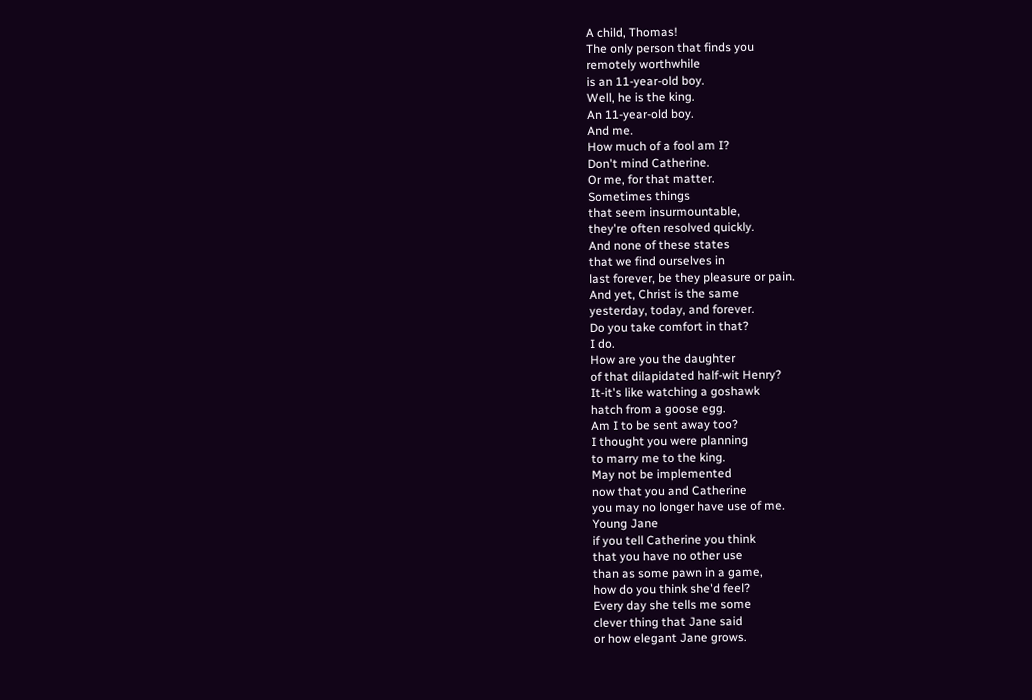A child, Thomas!
The only person that finds you
remotely worthwhile
is an 11-year-old boy.
Well, he is the king.
An 11-year-old boy.
And me.
How much of a fool am I?
Don't mind Catherine.
Or me, for that matter.
Sometimes things
that seem insurmountable,
they're often resolved quickly.
And none of these states
that we find ourselves in
last forever, be they pleasure or pain.
And yet, Christ is the same
yesterday, today, and forever.
Do you take comfort in that?
I do.
How are you the daughter
of that dilapidated half-wit Henry?
It-it's like watching a goshawk
hatch from a goose egg.
Am I to be sent away too?
I thought you were planning
to marry me to the king.
May not be implemented
now that you and Catherine
you may no longer have use of me.
Young Jane
if you tell Catherine you think
that you have no other use
than as some pawn in a game,
how do you think she'd feel?
Every day she tells me some
clever thing that Jane said
or how elegant Jane grows.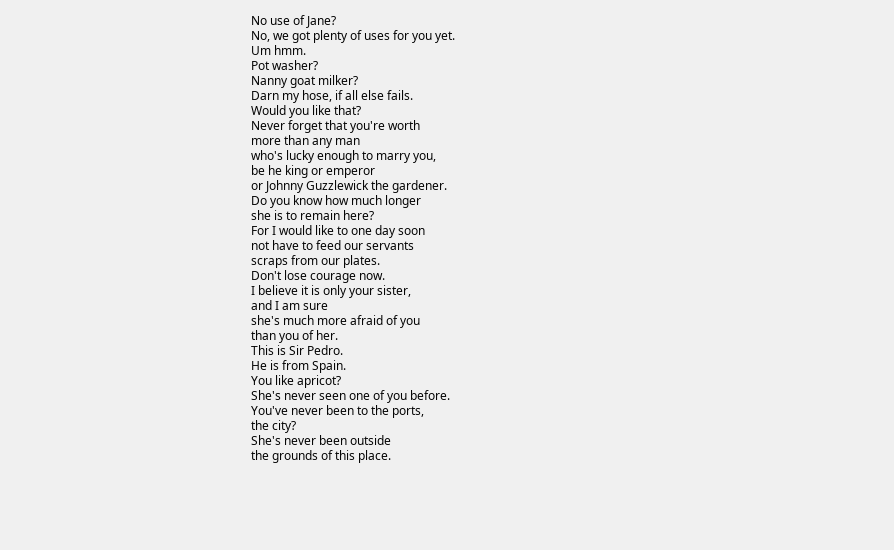No use of Jane?
No, we got plenty of uses for you yet.
Um hmm.
Pot washer?
Nanny goat milker?
Darn my hose, if all else fails.
Would you like that?
Never forget that you're worth
more than any man
who's lucky enough to marry you,
be he king or emperor
or Johnny Guzzlewick the gardener.
Do you know how much longer
she is to remain here?
For I would like to one day soon
not have to feed our servants
scraps from our plates.
Don't lose courage now.
I believe it is only your sister,
and I am sure
she's much more afraid of you
than you of her.
This is Sir Pedro.
He is from Spain.
You like apricot?
She's never seen one of you before.
You've never been to the ports,
the city?
She's never been outside
the grounds of this place.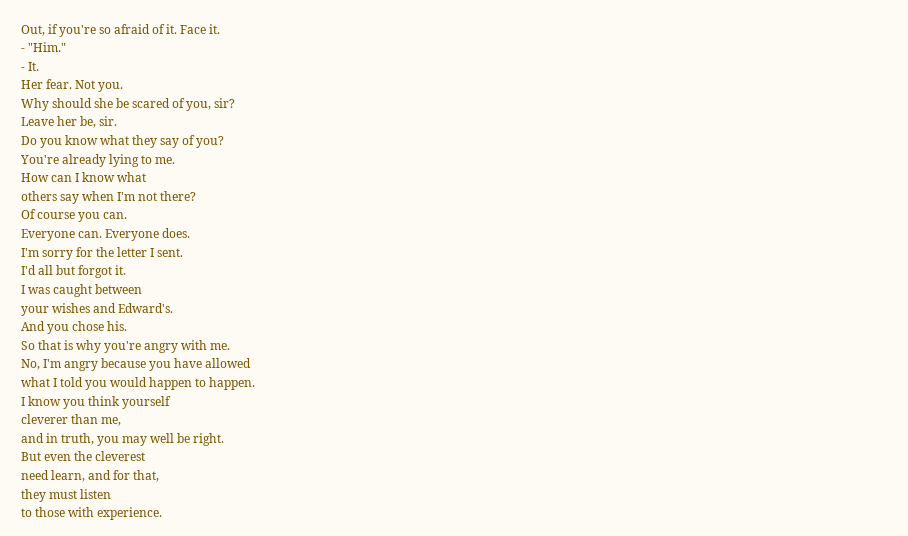Out, if you're so afraid of it. Face it.
- "Him."
- It.
Her fear. Not you.
Why should she be scared of you, sir?
Leave her be, sir.
Do you know what they say of you?
You're already lying to me.
How can I know what
others say when I'm not there?
Of course you can.
Everyone can. Everyone does.
I'm sorry for the letter I sent.
I'd all but forgot it.
I was caught between
your wishes and Edward's.
And you chose his.
So that is why you're angry with me.
No, I'm angry because you have allowed
what I told you would happen to happen.
I know you think yourself
cleverer than me,
and in truth, you may well be right.
But even the cleverest
need learn, and for that,
they must listen
to those with experience.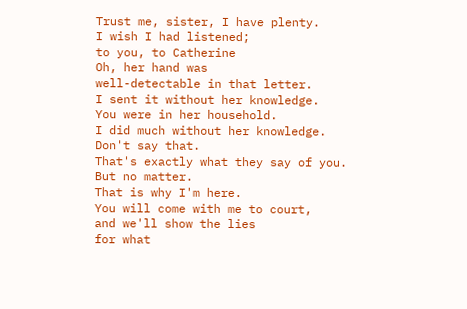Trust me, sister, I have plenty.
I wish I had listened;
to you, to Catherine
Oh, her hand was
well-detectable in that letter.
I sent it without her knowledge.
You were in her household.
I did much without her knowledge.
Don't say that.
That's exactly what they say of you.
But no matter.
That is why I'm here.
You will come with me to court,
and we'll show the lies
for what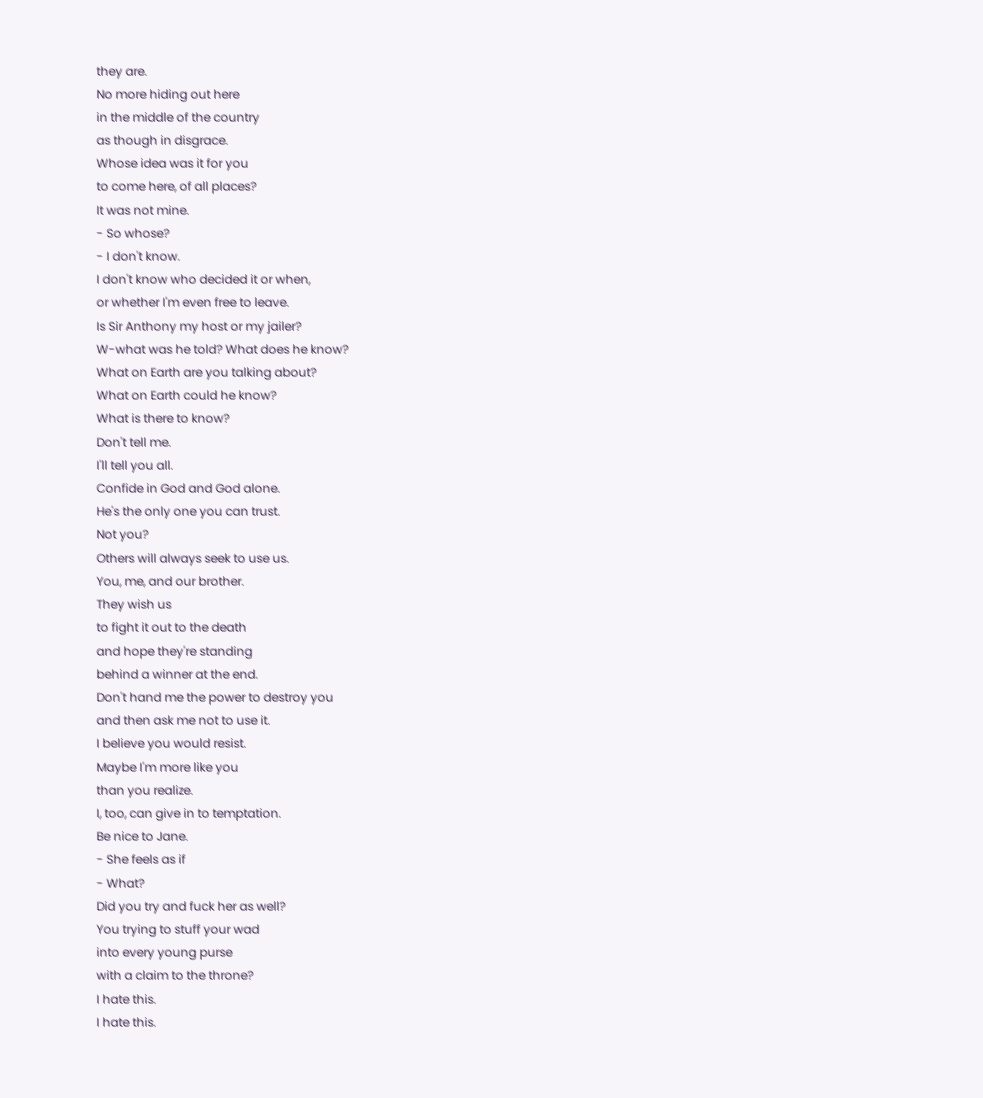they are.
No more hiding out here
in the middle of the country
as though in disgrace.
Whose idea was it for you
to come here, of all places?
It was not mine.
- So whose?
- I don't know.
I don't know who decided it or when,
or whether I'm even free to leave.
Is Sir Anthony my host or my jailer?
W-what was he told? What does he know?
What on Earth are you talking about?
What on Earth could he know?
What is there to know?
Don't tell me.
I'll tell you all.
Confide in God and God alone.
He's the only one you can trust.
Not you?
Others will always seek to use us.
You, me, and our brother.
They wish us
to fight it out to the death
and hope they're standing
behind a winner at the end.
Don't hand me the power to destroy you
and then ask me not to use it.
I believe you would resist.
Maybe I'm more like you
than you realize.
I, too, can give in to temptation.
Be nice to Jane.
- She feels as if
- What?
Did you try and fuck her as well?
You trying to stuff your wad
into every young purse
with a claim to the throne?
I hate this.
I hate this.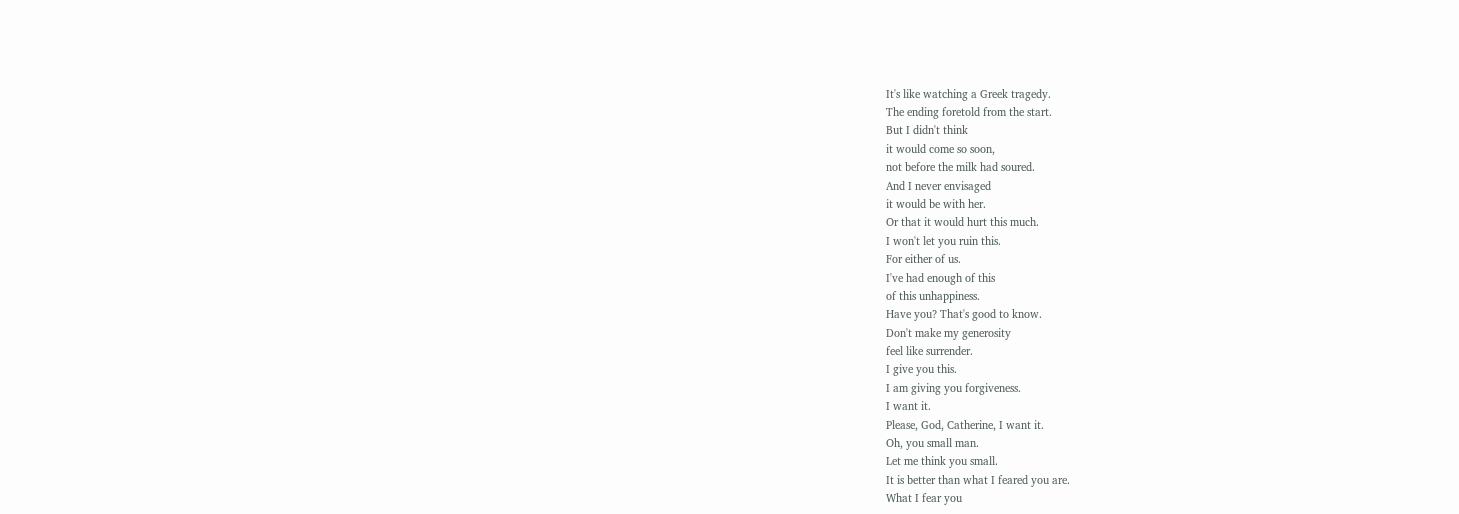It's like watching a Greek tragedy.
The ending foretold from the start.
But I didn't think
it would come so soon,
not before the milk had soured.
And I never envisaged
it would be with her.
Or that it would hurt this much.
I won't let you ruin this.
For either of us.
I've had enough of this
of this unhappiness.
Have you? That's good to know.
Don't make my generosity
feel like surrender.
I give you this.
I am giving you forgiveness.
I want it.
Please, God, Catherine, I want it.
Oh, you small man.
Let me think you small.
It is better than what I feared you are.
What I fear you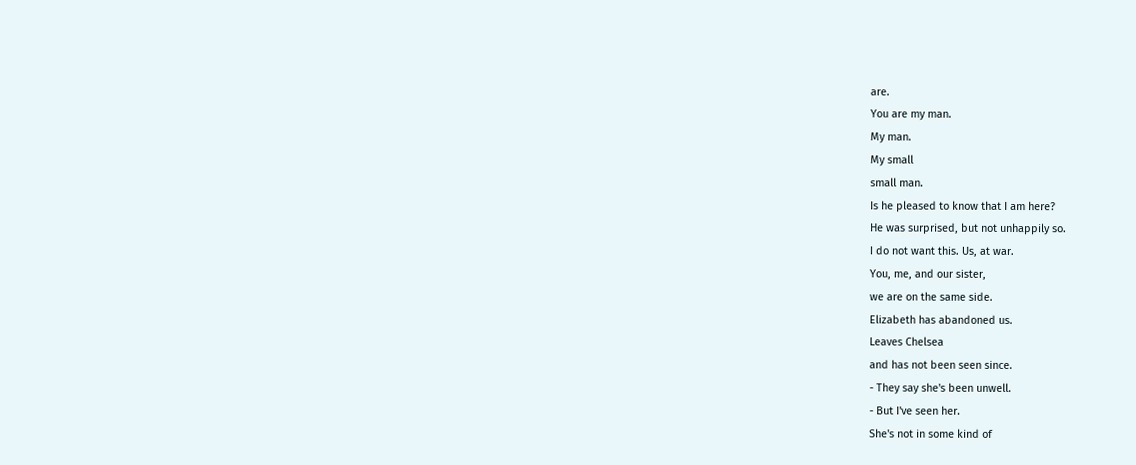are.
You are my man.
My man.
My small
small man.
Is he pleased to know that I am here?
He was surprised, but not unhappily so.
I do not want this. Us, at war.
You, me, and our sister,
we are on the same side.
Elizabeth has abandoned us.
Leaves Chelsea
and has not been seen since.
- They say she's been unwell.
- But I've seen her.
She's not in some kind of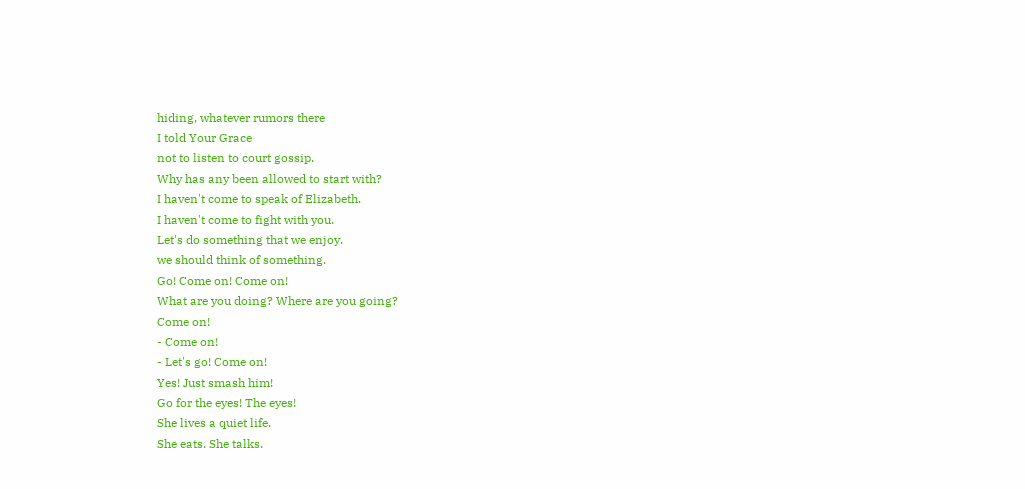hiding, whatever rumors there
I told Your Grace
not to listen to court gossip.
Why has any been allowed to start with?
I haven't come to speak of Elizabeth.
I haven't come to fight with you.
Let's do something that we enjoy.
we should think of something.
Go! Come on! Come on!
What are you doing? Where are you going?
Come on!
- Come on!
- Let's go! Come on!
Yes! Just smash him!
Go for the eyes! The eyes!
She lives a quiet life.
She eats. She talks.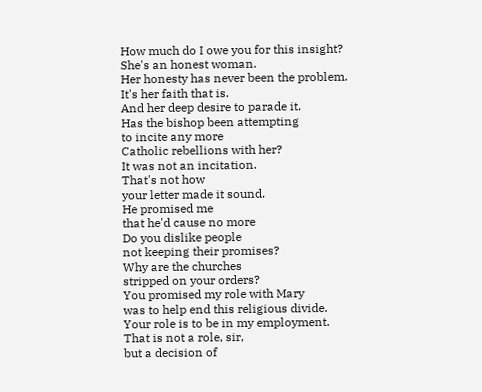How much do I owe you for this insight?
She's an honest woman.
Her honesty has never been the problem.
It's her faith that is.
And her deep desire to parade it.
Has the bishop been attempting
to incite any more
Catholic rebellions with her?
It was not an incitation.
That's not how
your letter made it sound.
He promised me
that he'd cause no more
Do you dislike people
not keeping their promises?
Why are the churches
stripped on your orders?
You promised my role with Mary
was to help end this religious divide.
Your role is to be in my employment.
That is not a role, sir,
but a decision of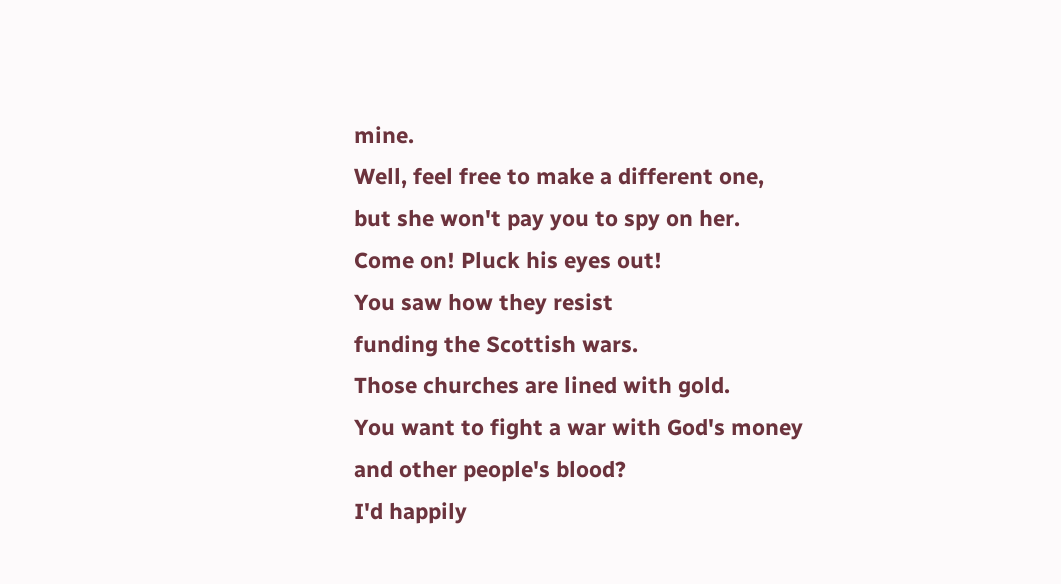mine.
Well, feel free to make a different one,
but she won't pay you to spy on her.
Come on! Pluck his eyes out!
You saw how they resist
funding the Scottish wars.
Those churches are lined with gold.
You want to fight a war with God's money
and other people's blood?
I'd happily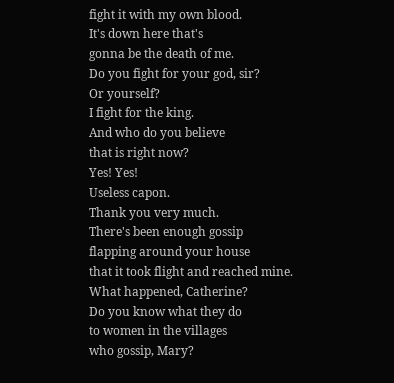fight it with my own blood.
It's down here that's
gonna be the death of me.
Do you fight for your god, sir?
Or yourself?
I fight for the king.
And who do you believe
that is right now?
Yes! Yes!
Useless capon.
Thank you very much.
There's been enough gossip
flapping around your house
that it took flight and reached mine.
What happened, Catherine?
Do you know what they do
to women in the villages
who gossip, Mary?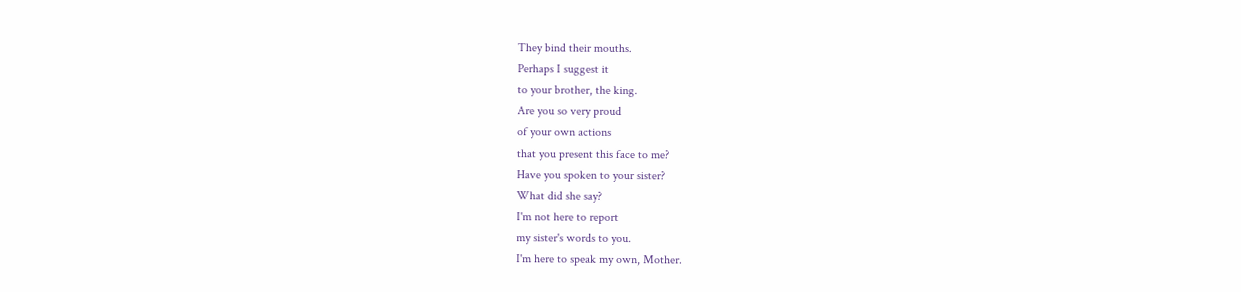They bind their mouths.
Perhaps I suggest it
to your brother, the king.
Are you so very proud
of your own actions
that you present this face to me?
Have you spoken to your sister?
What did she say?
I'm not here to report
my sister's words to you.
I'm here to speak my own, Mother.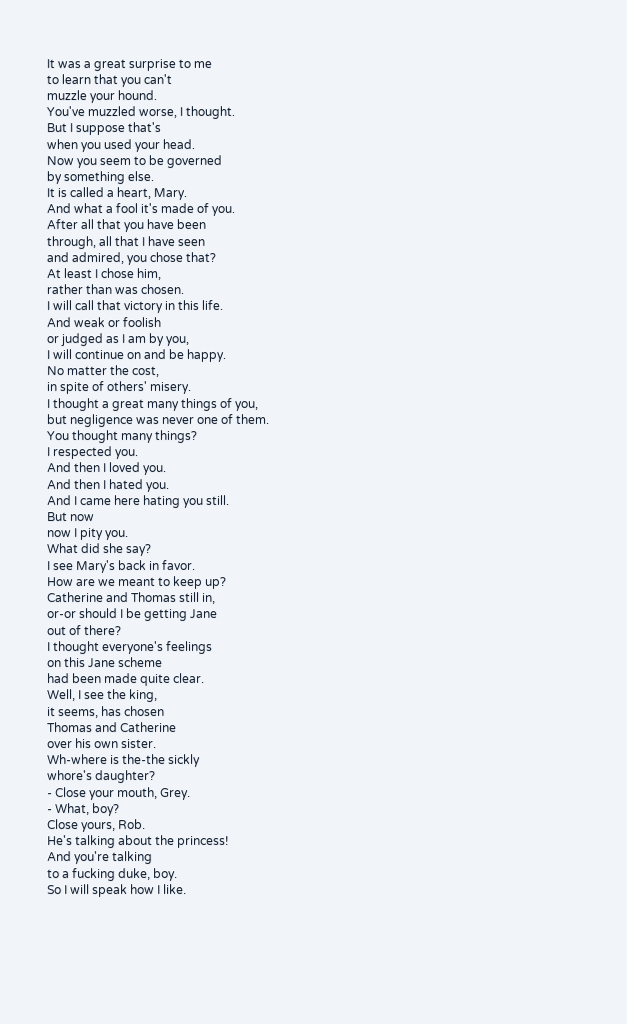It was a great surprise to me
to learn that you can't
muzzle your hound.
You've muzzled worse, I thought.
But I suppose that's
when you used your head.
Now you seem to be governed
by something else.
It is called a heart, Mary.
And what a fool it's made of you.
After all that you have been
through, all that I have seen
and admired, you chose that?
At least I chose him,
rather than was chosen.
I will call that victory in this life.
And weak or foolish
or judged as I am by you,
I will continue on and be happy.
No matter the cost,
in spite of others' misery.
I thought a great many things of you,
but negligence was never one of them.
You thought many things?
I respected you.
And then I loved you.
And then I hated you.
And I came here hating you still.
But now
now I pity you.
What did she say?
I see Mary's back in favor.
How are we meant to keep up?
Catherine and Thomas still in,
or-or should I be getting Jane
out of there?
I thought everyone's feelings
on this Jane scheme
had been made quite clear.
Well, I see the king,
it seems, has chosen
Thomas and Catherine
over his own sister.
Wh-where is the-the sickly
whore's daughter?
- Close your mouth, Grey.
- What, boy?
Close yours, Rob.
He's talking about the princess!
And you're talking
to a fucking duke, boy.
So I will speak how I like.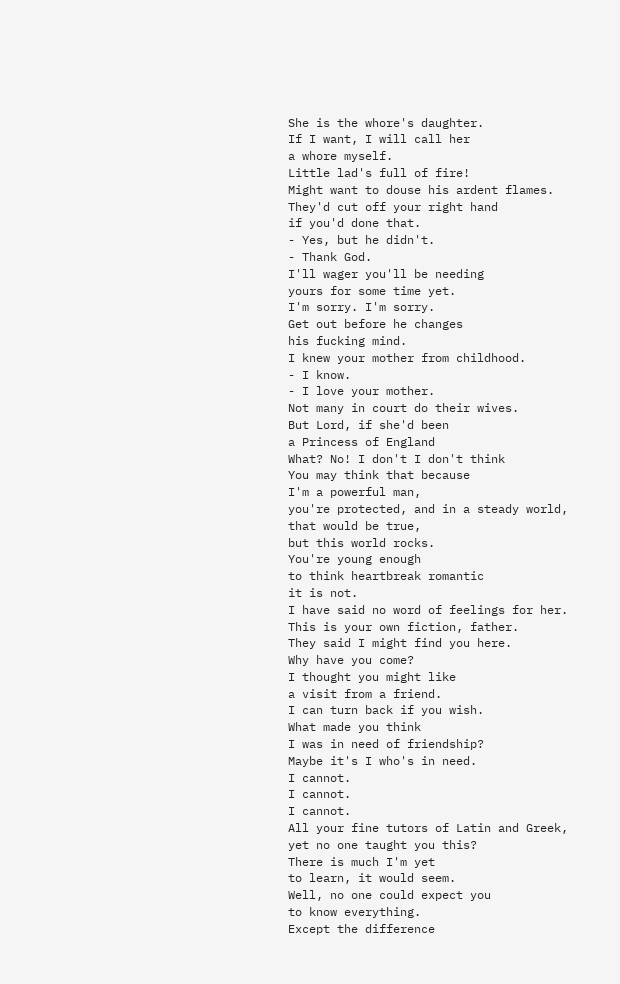She is the whore's daughter.
If I want, I will call her
a whore myself.
Little lad's full of fire!
Might want to douse his ardent flames.
They'd cut off your right hand
if you'd done that.
- Yes, but he didn't.
- Thank God.
I'll wager you'll be needing
yours for some time yet.
I'm sorry. I'm sorry.
Get out before he changes
his fucking mind.
I knew your mother from childhood.
- I know.
- I love your mother.
Not many in court do their wives.
But Lord, if she'd been
a Princess of England
What? No! I don't I don't think
You may think that because
I'm a powerful man,
you're protected, and in a steady world,
that would be true,
but this world rocks.
You're young enough
to think heartbreak romantic
it is not.
I have said no word of feelings for her.
This is your own fiction, father.
They said I might find you here.
Why have you come?
I thought you might like
a visit from a friend.
I can turn back if you wish.
What made you think
I was in need of friendship?
Maybe it's I who's in need.
I cannot.
I cannot.
I cannot.
All your fine tutors of Latin and Greek,
yet no one taught you this?
There is much I'm yet
to learn, it would seem.
Well, no one could expect you
to know everything.
Except the difference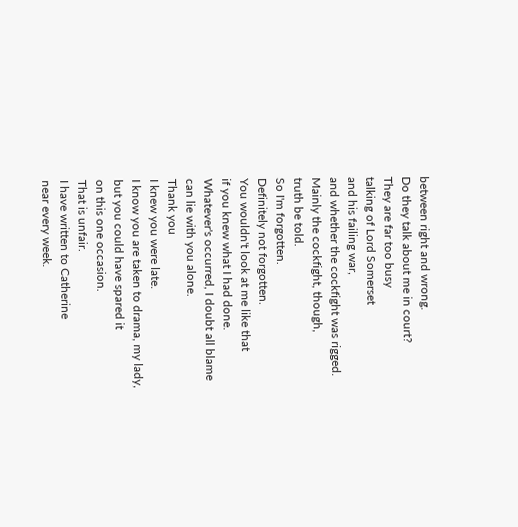between right and wrong.
Do they talk about me in court?
They are far too busy
talking of Lord Somerset
and his failing war,
and whether the cockfight was rigged.
Mainly the cockfight, though,
truth be told.
So I'm forgotten.
Definitely not forgotten.
You wouldn't look at me like that
if you knew what I had done.
Whatever's occurred, I doubt all blame
can lie with you alone.
Thank you
I knew you were late.
I know you are taken to drama, my lady,
but you could have spared it
on this one occasion.
That is unfair.
I have written to Catherine
near every week.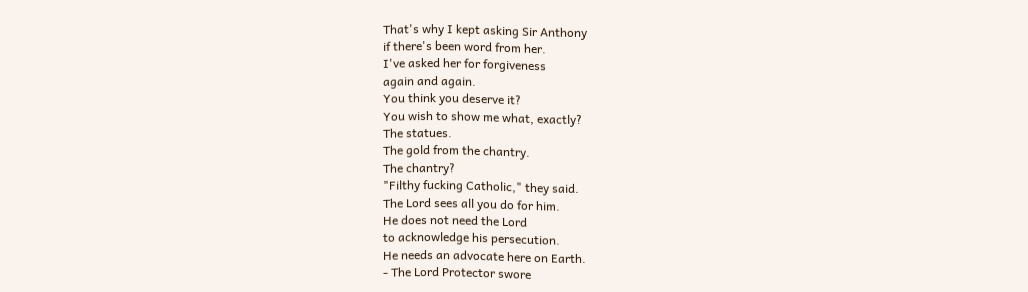That's why I kept asking Sir Anthony
if there's been word from her.
I've asked her for forgiveness
again and again.
You think you deserve it?
You wish to show me what, exactly?
The statues.
The gold from the chantry.
The chantry?
"Filthy fucking Catholic," they said.
The Lord sees all you do for him.
He does not need the Lord
to acknowledge his persecution.
He needs an advocate here on Earth.
- The Lord Protector swore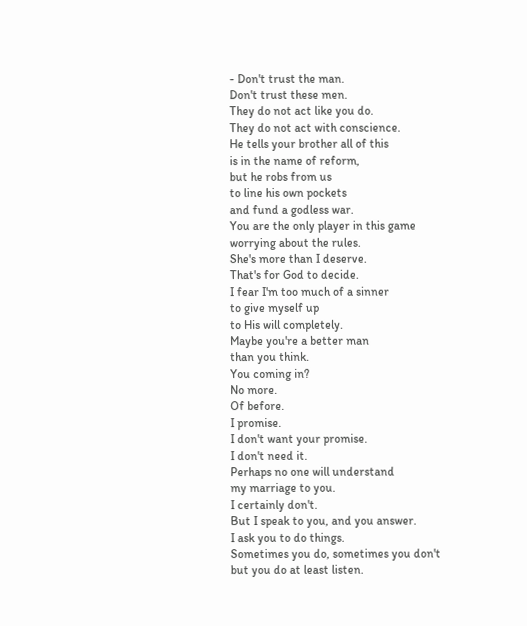- Don't trust the man.
Don't trust these men.
They do not act like you do.
They do not act with conscience.
He tells your brother all of this
is in the name of reform,
but he robs from us
to line his own pockets
and fund a godless war.
You are the only player in this game
worrying about the rules.
She's more than I deserve.
That's for God to decide.
I fear I'm too much of a sinner
to give myself up
to His will completely.
Maybe you're a better man
than you think.
You coming in?
No more.
Of before.
I promise.
I don't want your promise.
I don't need it.
Perhaps no one will understand
my marriage to you.
I certainly don't.
But I speak to you, and you answer.
I ask you to do things.
Sometimes you do, sometimes you don't
but you do at least listen.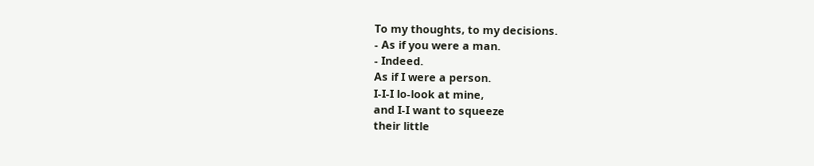To my thoughts, to my decisions.
- As if you were a man.
- Indeed.
As if I were a person.
I-I-I lo-look at mine,
and I-I want to squeeze
their little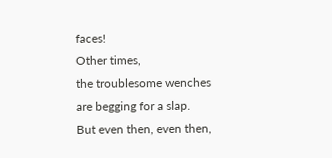faces!
Other times,
the troublesome wenches
are begging for a slap.
But even then, even then,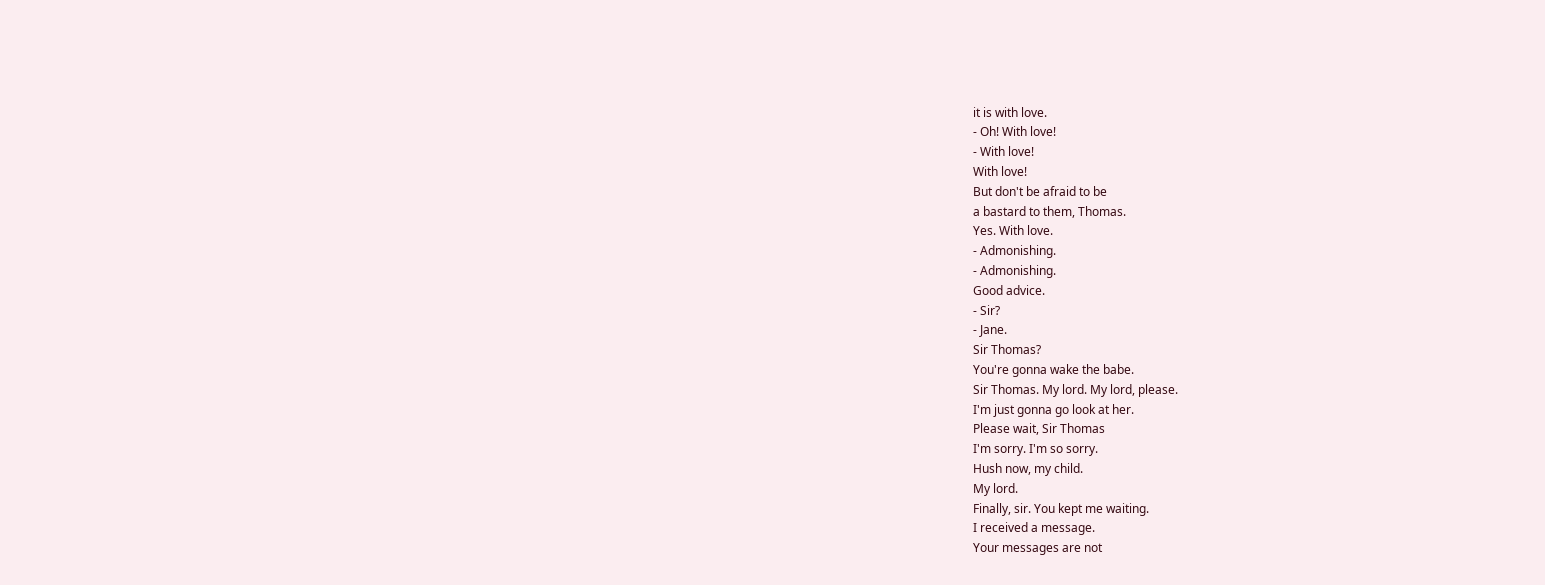it is with love.
- Oh! With love!
- With love!
With love!
But don't be afraid to be
a bastard to them, Thomas.
Yes. With love.
- Admonishing.
- Admonishing.
Good advice.
- Sir?
- Jane.
Sir Thomas?
You're gonna wake the babe.
Sir Thomas. My lord. My lord, please.
I'm just gonna go look at her.
Please wait, Sir Thomas
I'm sorry. I'm so sorry.
Hush now, my child.
My lord.
Finally, sir. You kept me waiting.
I received a message.
Your messages are not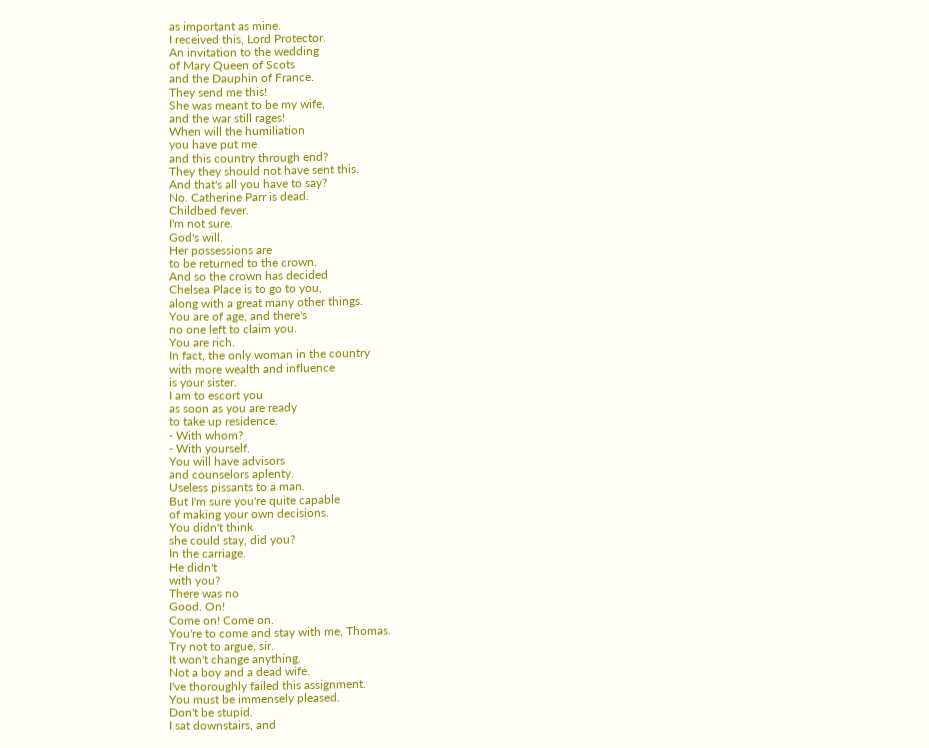as important as mine.
I received this, Lord Protector.
An invitation to the wedding
of Mary Queen of Scots
and the Dauphin of France.
They send me this!
She was meant to be my wife,
and the war still rages!
When will the humiliation
you have put me
and this country through end?
They they should not have sent this.
And that's all you have to say?
No. Catherine Parr is dead.
Childbed fever.
I'm not sure.
God's will.
Her possessions are
to be returned to the crown.
And so the crown has decided
Chelsea Place is to go to you,
along with a great many other things.
You are of age, and there's
no one left to claim you.
You are rich.
In fact, the only woman in the country
with more wealth and influence
is your sister.
I am to escort you
as soon as you are ready
to take up residence.
- With whom?
- With yourself.
You will have advisors
and counselors aplenty.
Useless pissants to a man.
But I'm sure you're quite capable
of making your own decisions.
You didn't think
she could stay, did you?
In the carriage.
He didn't
with you?
There was no
Good. On!
Come on! Come on.
You're to come and stay with me, Thomas.
Try not to argue, sir.
It won't change anything.
Not a boy and a dead wife.
I've thoroughly failed this assignment.
You must be immensely pleased.
Don't be stupid.
I sat downstairs, and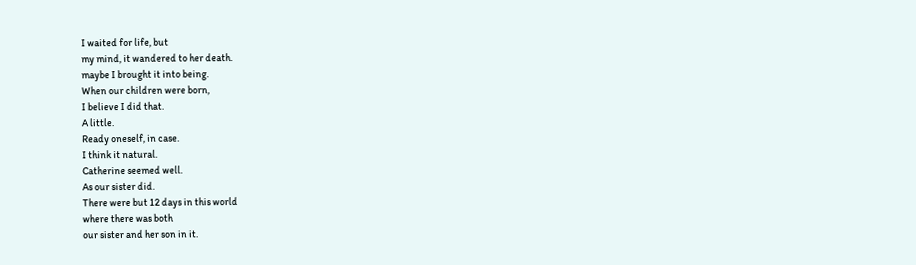I waited for life, but
my mind, it wandered to her death.
maybe I brought it into being.
When our children were born,
I believe I did that.
A little.
Ready oneself, in case.
I think it natural.
Catherine seemed well.
As our sister did.
There were but 12 days in this world
where there was both
our sister and her son in it.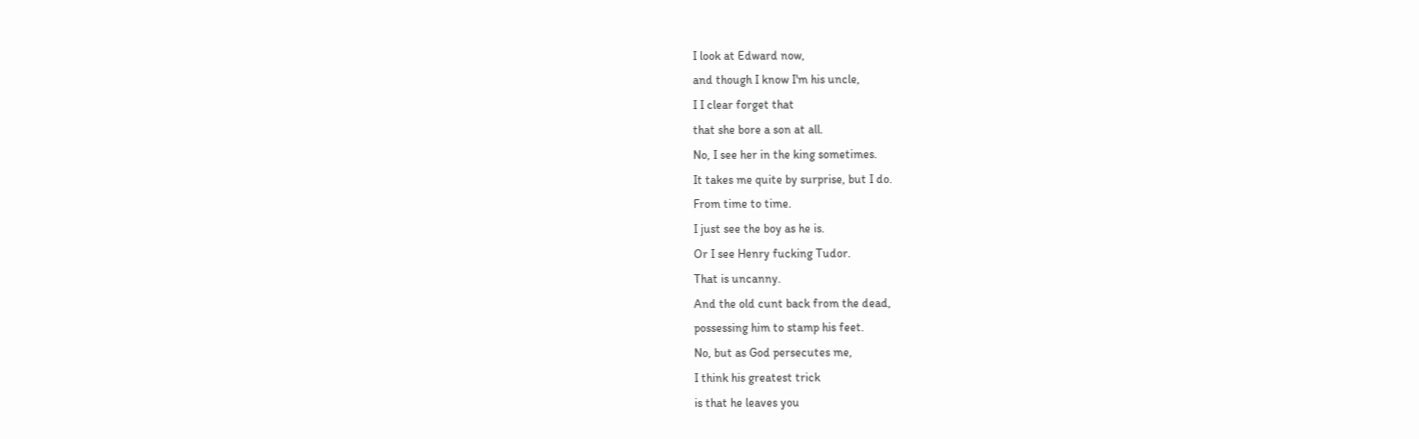I look at Edward now,
and though I know I'm his uncle,
I I clear forget that
that she bore a son at all.
No, I see her in the king sometimes.
It takes me quite by surprise, but I do.
From time to time.
I just see the boy as he is.
Or I see Henry fucking Tudor.
That is uncanny.
And the old cunt back from the dead,
possessing him to stamp his feet.
No, but as God persecutes me,
I think his greatest trick
is that he leaves you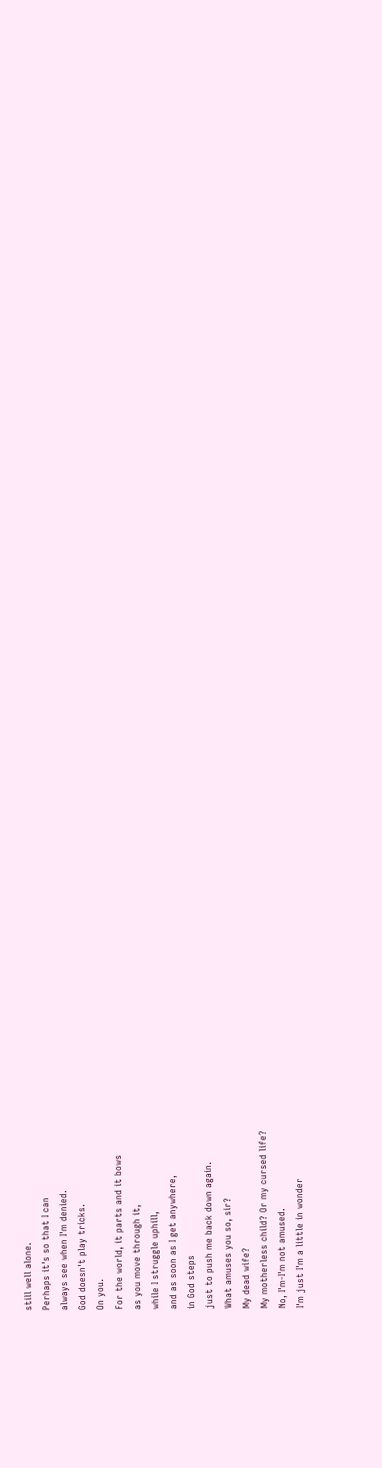still well alone.
Perhaps it's so that I can
always see when I'm denied.
God doesn't play tricks.
On you.
For the world, it parts and it bows
as you move through it,
while I struggle uphill,
and as soon as I get anywhere,
in God steps
just to push me back down again.
What amuses you so, sir?
My dead wife?
My motherless child? Or my cursed life?
No, I'm-I'm not amused.
I'm just I'm a little in wonder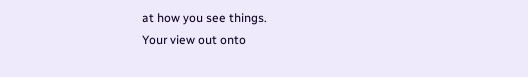at how you see things.
Your view out onto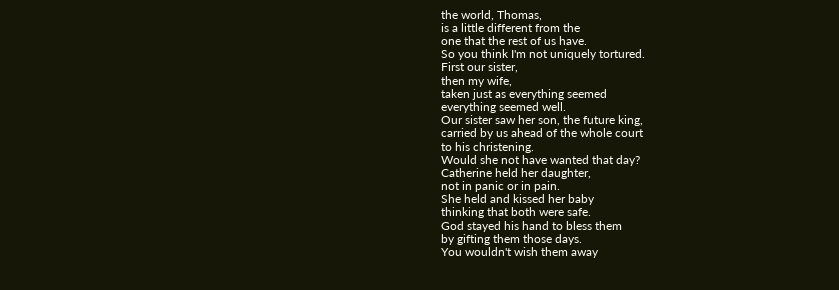the world, Thomas,
is a little different from the
one that the rest of us have.
So you think I'm not uniquely tortured.
First our sister,
then my wife,
taken just as everything seemed
everything seemed well.
Our sister saw her son, the future king,
carried by us ahead of the whole court
to his christening.
Would she not have wanted that day?
Catherine held her daughter,
not in panic or in pain.
She held and kissed her baby
thinking that both were safe.
God stayed his hand to bless them
by gifting them those days.
You wouldn't wish them away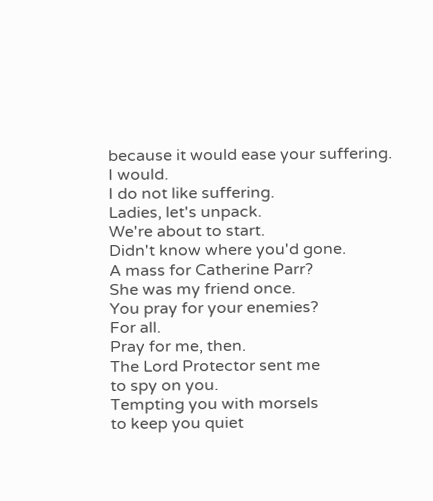because it would ease your suffering.
I would.
I do not like suffering.
Ladies, let's unpack.
We're about to start.
Didn't know where you'd gone.
A mass for Catherine Parr?
She was my friend once.
You pray for your enemies?
For all.
Pray for me, then.
The Lord Protector sent me
to spy on you.
Tempting you with morsels
to keep you quiet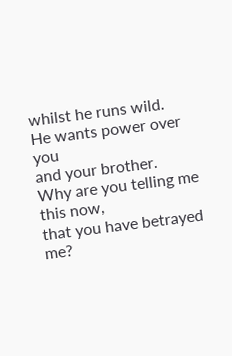whilst he runs wild.
He wants power over you
and your brother.
Why are you telling me this now,
that you have betrayed me?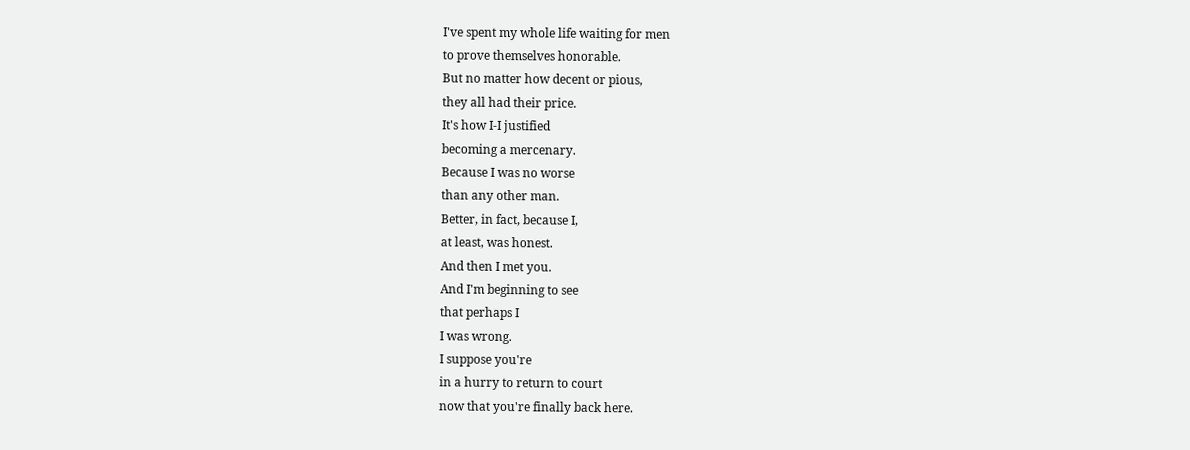I've spent my whole life waiting for men
to prove themselves honorable.
But no matter how decent or pious,
they all had their price.
It's how I-I justified
becoming a mercenary.
Because I was no worse
than any other man.
Better, in fact, because I,
at least, was honest.
And then I met you.
And I'm beginning to see
that perhaps I
I was wrong.
I suppose you're
in a hurry to return to court
now that you're finally back here.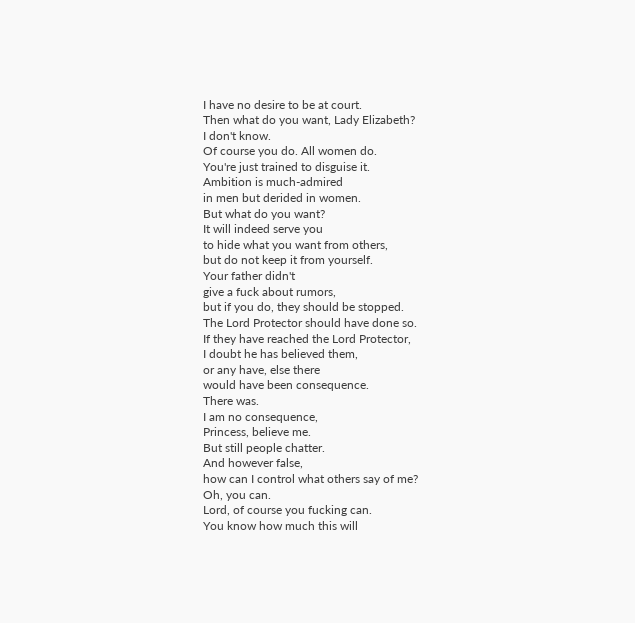I have no desire to be at court.
Then what do you want, Lady Elizabeth?
I don't know.
Of course you do. All women do.
You're just trained to disguise it.
Ambition is much-admired
in men but derided in women.
But what do you want?
It will indeed serve you
to hide what you want from others,
but do not keep it from yourself.
Your father didn't
give a fuck about rumors,
but if you do, they should be stopped.
The Lord Protector should have done so.
If they have reached the Lord Protector,
I doubt he has believed them,
or any have, else there
would have been consequence.
There was.
I am no consequence,
Princess, believe me.
But still people chatter.
And however false,
how can I control what others say of me?
Oh, you can.
Lord, of course you fucking can.
You know how much this will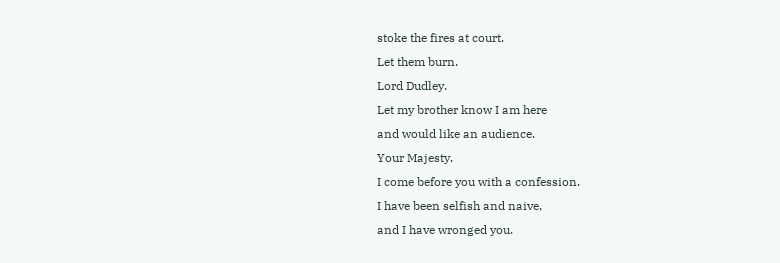stoke the fires at court.
Let them burn.
Lord Dudley.
Let my brother know I am here
and would like an audience.
Your Majesty.
I come before you with a confession.
I have been selfish and naive,
and I have wronged you.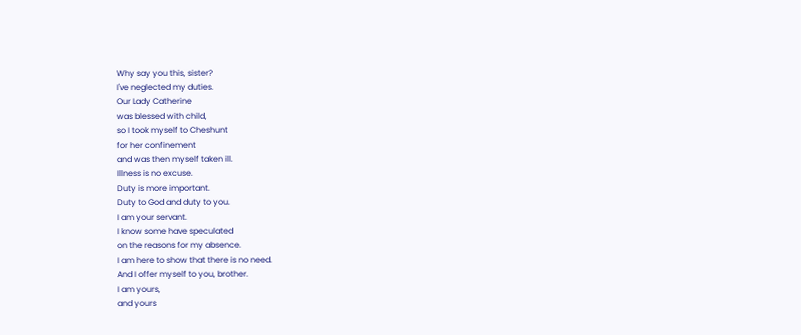Why say you this, sister?
I've neglected my duties.
Our Lady Catherine
was blessed with child,
so I took myself to Cheshunt
for her confinement
and was then myself taken ill.
Illness is no excuse.
Duty is more important.
Duty to God and duty to you.
I am your servant.
I know some have speculated
on the reasons for my absence.
I am here to show that there is no need.
And I offer myself to you, brother.
I am yours,
and yours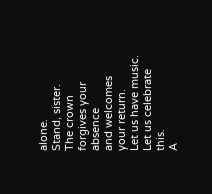alone.
Stand, sister.
The crown forgives your absence
and welcomes your return.
Let us have music.
Let us celebrate this.
A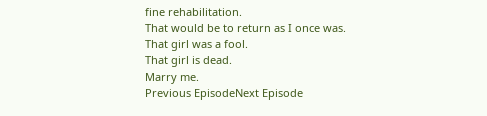fine rehabilitation.
That would be to return as I once was.
That girl was a fool.
That girl is dead.
Marry me.
Previous EpisodeNext Episode